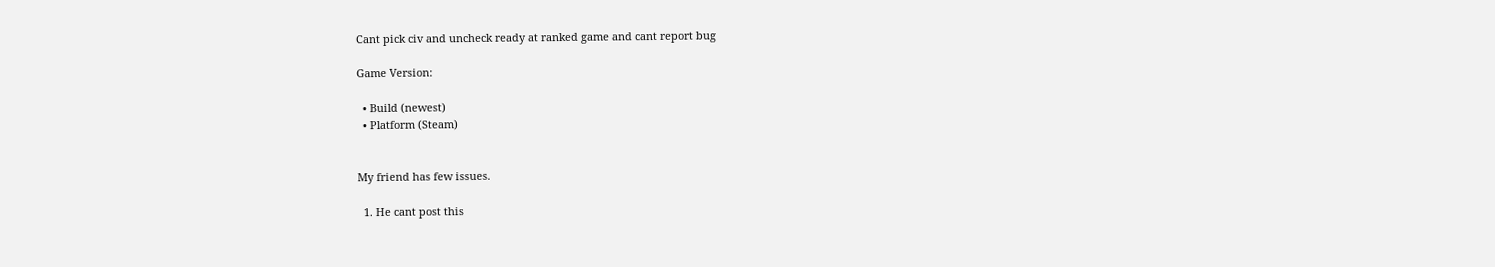Cant pick civ and uncheck ready at ranked game and cant report bug

Game Version:

  • Build (newest)
  • Platform (Steam)


My friend has few issues.

  1. He cant post this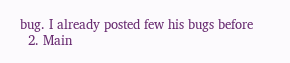bug. I already posted few his bugs before
  2. Main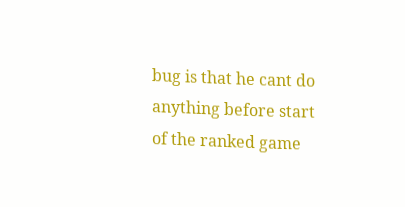bug is that he cant do anything before start of the ranked game